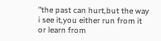"the past can hurt,but the way i see it,you either run from it or learn from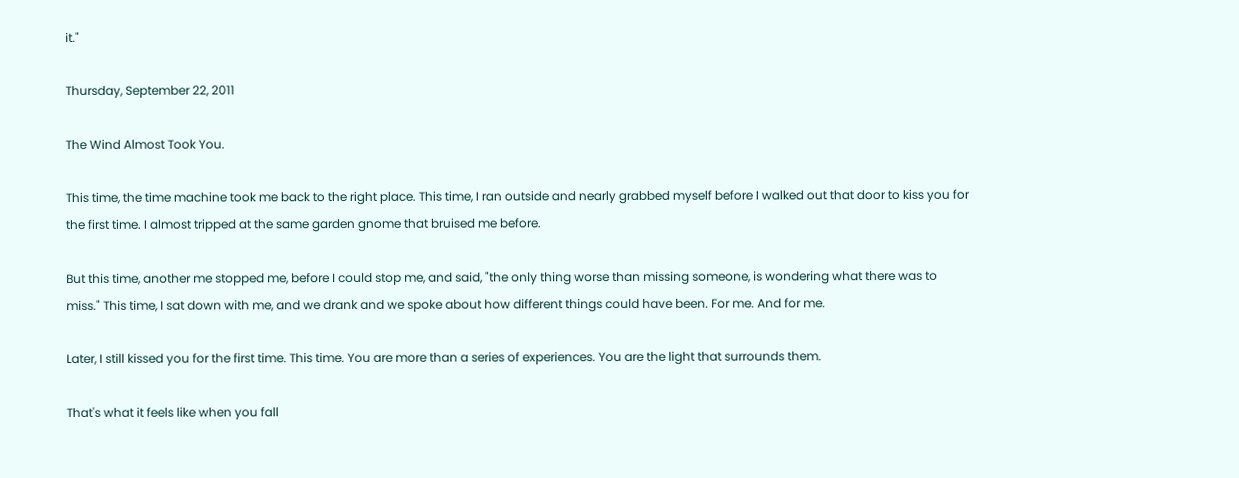it."

Thursday, September 22, 2011

The Wind Almost Took You.

This time, the time machine took me back to the right place. This time, I ran outside and nearly grabbed myself before I walked out that door to kiss you for the first time. I almost tripped at the same garden gnome that bruised me before.

But this time, another me stopped me, before I could stop me, and said, "the only thing worse than missing someone, is wondering what there was to miss." This time, I sat down with me, and we drank and we spoke about how different things could have been. For me. And for me.

Later, I still kissed you for the first time. This time. You are more than a series of experiences. You are the light that surrounds them.

That's what it feels like when you fall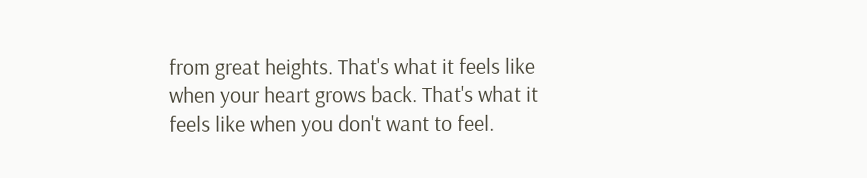from great heights. That's what it feels like when your heart grows back. That's what it feels like when you don't want to feel.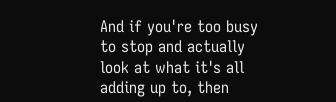And if you're too busy to stop and actually look at what it's all adding up to, then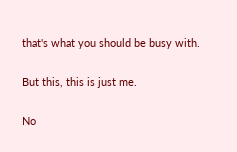that's what you should be busy with.

But this, this is just me.

No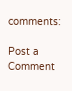comments:

Post a Comment